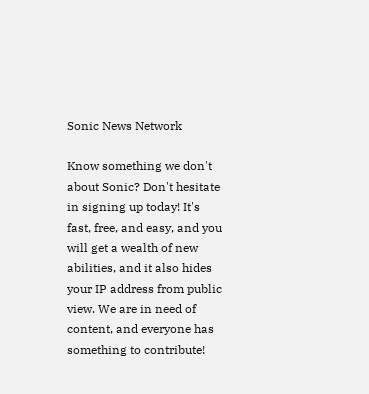Sonic News Network

Know something we don't about Sonic? Don't hesitate in signing up today! It's fast, free, and easy, and you will get a wealth of new abilities, and it also hides your IP address from public view. We are in need of content, and everyone has something to contribute!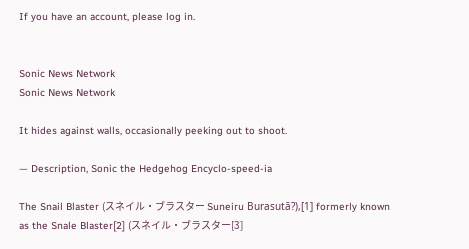If you have an account, please log in.


Sonic News Network
Sonic News Network

It hides against walls, occasionally peeking out to shoot.

— Description, Sonic the Hedgehog Encyclo-speed-ia

The Snail Blaster (スネイル・ブラスター Suneiru Burasutā?),[1] formerly known as the Snale Blaster[2] (スネイル・ブラスター[3]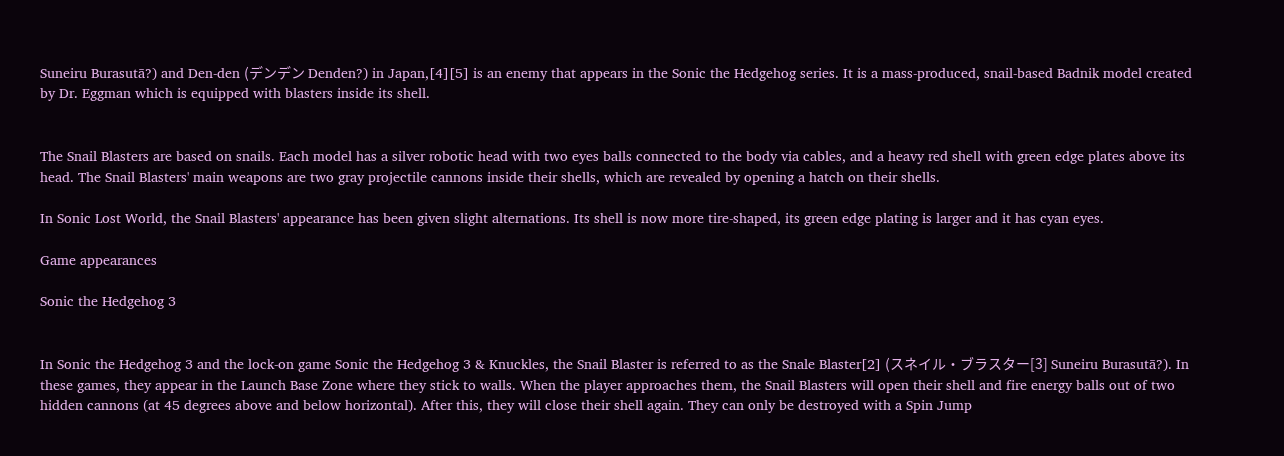Suneiru Burasutā?) and Den-den (デンデン Denden?) in Japan,[4][5] is an enemy that appears in the Sonic the Hedgehog series. It is a mass-produced, snail-based Badnik model created by Dr. Eggman which is equipped with blasters inside its shell.


The Snail Blasters are based on snails. Each model has a silver robotic head with two eyes balls connected to the body via cables, and a heavy red shell with green edge plates above its head. The Snail Blasters' main weapons are two gray projectile cannons inside their shells, which are revealed by opening a hatch on their shells.

In Sonic Lost World, the Snail Blasters' appearance has been given slight alternations. Its shell is now more tire-shaped, its green edge plating is larger and it has cyan eyes.

Game appearances

Sonic the Hedgehog 3


In Sonic the Hedgehog 3 and the lock-on game Sonic the Hedgehog 3 & Knuckles, the Snail Blaster is referred to as the Snale Blaster[2] (スネイル・ブラスター[3] Suneiru Burasutā?). In these games, they appear in the Launch Base Zone where they stick to walls. When the player approaches them, the Snail Blasters will open their shell and fire energy balls out of two hidden cannons (at 45 degrees above and below horizontal). After this, they will close their shell again. They can only be destroyed with a Spin Jump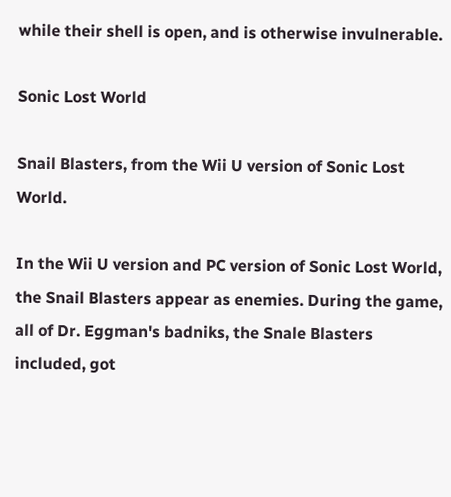while their shell is open, and is otherwise invulnerable.

Sonic Lost World

Snail Blasters, from the Wii U version of Sonic Lost World.

In the Wii U version and PC version of Sonic Lost World, the Snail Blasters appear as enemies. During the game, all of Dr. Eggman's badniks, the Snale Blasters included, got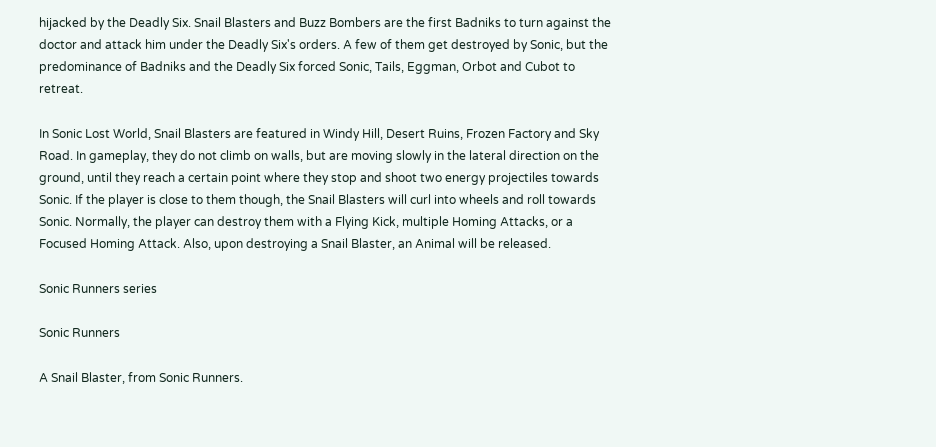hijacked by the Deadly Six. Snail Blasters and Buzz Bombers are the first Badniks to turn against the doctor and attack him under the Deadly Six's orders. A few of them get destroyed by Sonic, but the predominance of Badniks and the Deadly Six forced Sonic, Tails, Eggman, Orbot and Cubot to retreat.

In Sonic Lost World, Snail Blasters are featured in Windy Hill, Desert Ruins, Frozen Factory and Sky Road. In gameplay, they do not climb on walls, but are moving slowly in the lateral direction on the ground, until they reach a certain point where they stop and shoot two energy projectiles towards Sonic. If the player is close to them though, the Snail Blasters will curl into wheels and roll towards Sonic. Normally, the player can destroy them with a Flying Kick, multiple Homing Attacks, or a Focused Homing Attack. Also, upon destroying a Snail Blaster, an Animal will be released.

Sonic Runners series

Sonic Runners

A Snail Blaster, from Sonic Runners.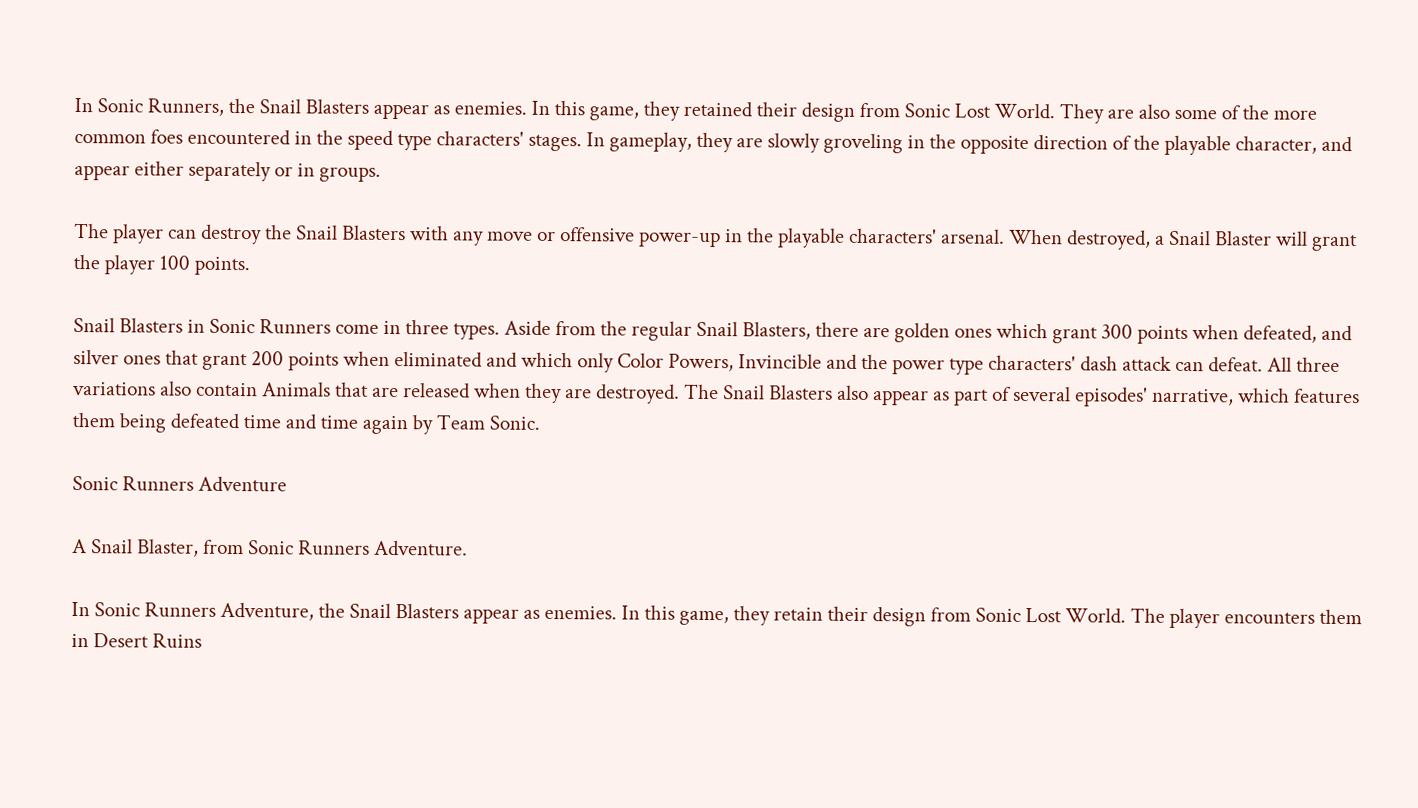In Sonic Runners, the Snail Blasters appear as enemies. In this game, they retained their design from Sonic Lost World. They are also some of the more common foes encountered in the speed type characters' stages. In gameplay, they are slowly groveling in the opposite direction of the playable character, and appear either separately or in groups.

The player can destroy the Snail Blasters with any move or offensive power-up in the playable characters' arsenal. When destroyed, a Snail Blaster will grant the player 100 points.

Snail Blasters in Sonic Runners come in three types. Aside from the regular Snail Blasters, there are golden ones which grant 300 points when defeated, and silver ones that grant 200 points when eliminated and which only Color Powers, Invincible and the power type characters' dash attack can defeat. All three variations also contain Animals that are released when they are destroyed. The Snail Blasters also appear as part of several episodes' narrative, which features them being defeated time and time again by Team Sonic.

Sonic Runners Adventure

A Snail Blaster, from Sonic Runners Adventure.

In Sonic Runners Adventure, the Snail Blasters appear as enemies. In this game, they retain their design from Sonic Lost World. The player encounters them in Desert Ruins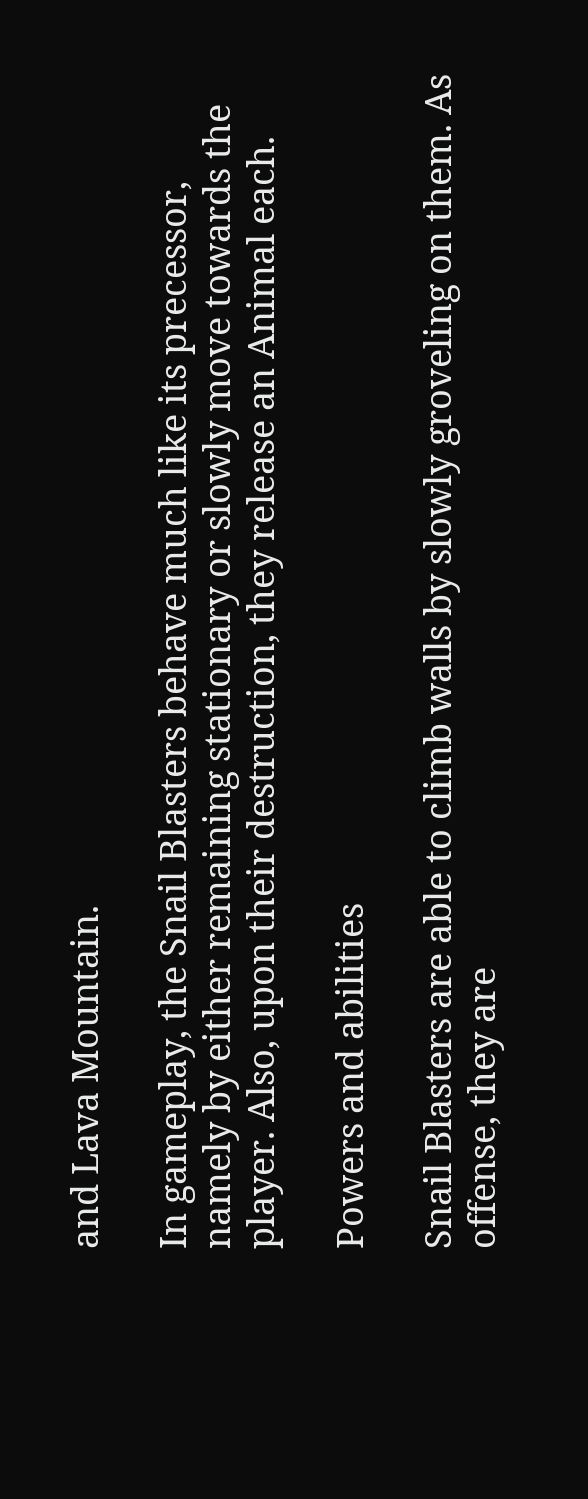and Lava Mountain.

In gameplay, the Snail Blasters behave much like its precessor, namely by either remaining stationary or slowly move towards the player. Also, upon their destruction, they release an Animal each.

Powers and abilities

Snail Blasters are able to climb walls by slowly groveling on them. As offense, they are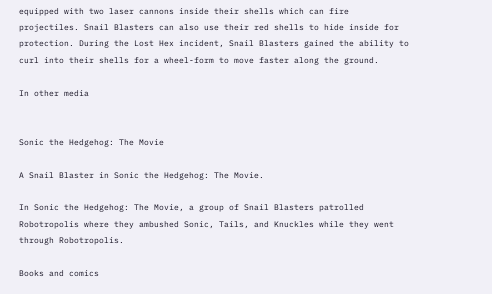equipped with two laser cannons inside their shells which can fire projectiles. Snail Blasters can also use their red shells to hide inside for protection. During the Lost Hex incident, Snail Blasters gained the ability to curl into their shells for a wheel-form to move faster along the ground.

In other media


Sonic the Hedgehog: The Movie

A Snail Blaster in Sonic the Hedgehog: The Movie.

In Sonic the Hedgehog: The Movie, a group of Snail Blasters patrolled Robotropolis where they ambushed Sonic, Tails, and Knuckles while they went through Robotropolis.

Books and comics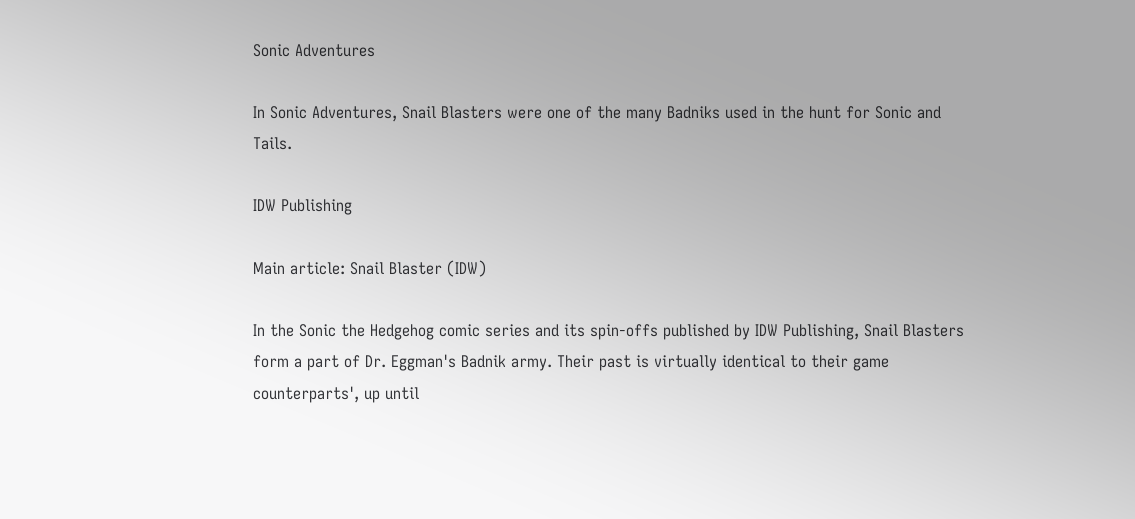Sonic Adventures

In Sonic Adventures, Snail Blasters were one of the many Badniks used in the hunt for Sonic and Tails.

IDW Publishing

Main article: Snail Blaster (IDW)

In the Sonic the Hedgehog comic series and its spin-offs published by IDW Publishing, Snail Blasters form a part of Dr. Eggman's Badnik army. Their past is virtually identical to their game counterparts', up until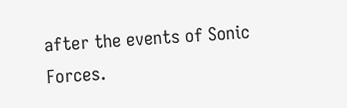after the events of Sonic Forces.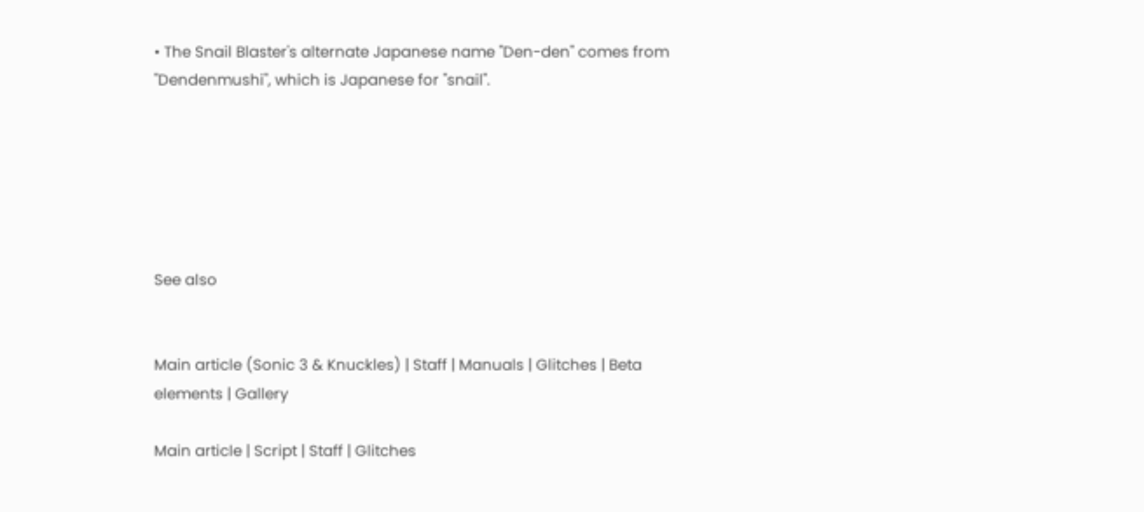• The Snail Blaster's alternate Japanese name "Den-den" comes from "Dendenmushi", which is Japanese for "snail".






See also


Main article (Sonic 3 & Knuckles) | Staff | Manuals | Glitches | Beta elements | Gallery

Main article | Script | Staff | Glitches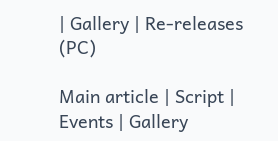| Gallery | Re-releases (PC)

Main article | Script | Events | Gallery